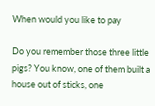When would you like to pay

Do you remember those three little pigs? You know, one of them built a house out of sticks, one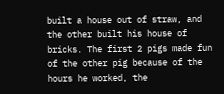built a house out of straw, and the other built his house of bricks. The first 2 pigs made fun of the other pig because of the hours he worked, the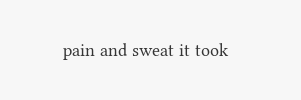pain and sweat it took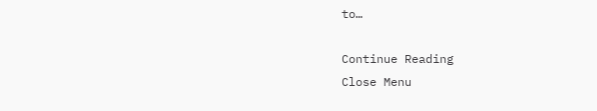to…

Continue Reading
Close Menu